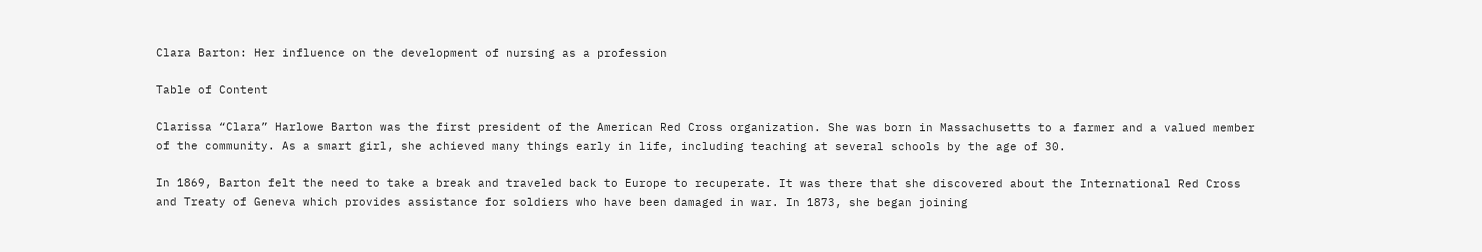Clara Barton: Her influence on the development of nursing as a profession

Table of Content

Clarissa “Clara” Harlowe Barton was the first president of the American Red Cross organization. She was born in Massachusetts to a farmer and a valued member of the community. As a smart girl, she achieved many things early in life, including teaching at several schools by the age of 30.

In 1869, Barton felt the need to take a break and traveled back to Europe to recuperate. It was there that she discovered about the International Red Cross and Treaty of Geneva which provides assistance for soldiers who have been damaged in war. In 1873, she began joining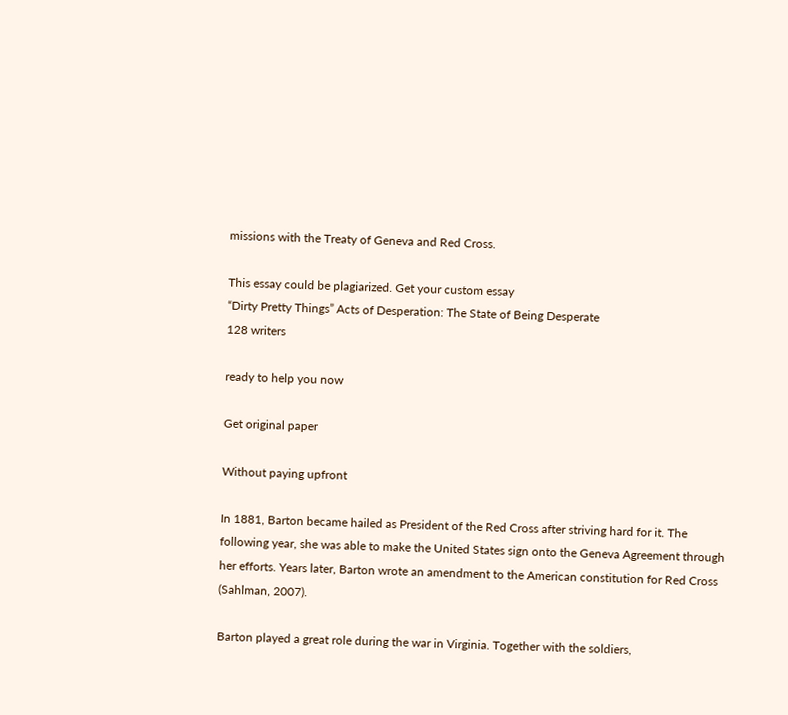missions with the Treaty of Geneva and Red Cross.

This essay could be plagiarized. Get your custom essay
“Dirty Pretty Things” Acts of Desperation: The State of Being Desperate
128 writers

ready to help you now

Get original paper

Without paying upfront

In 1881, Barton became hailed as President of the Red Cross after striving hard for it. The following year, she was able to make the United States sign onto the Geneva Agreement through her efforts. Years later, Barton wrote an amendment to the American constitution for Red Cross (Sahlman, 2007).

Barton played a great role during the war in Virginia. Together with the soldiers,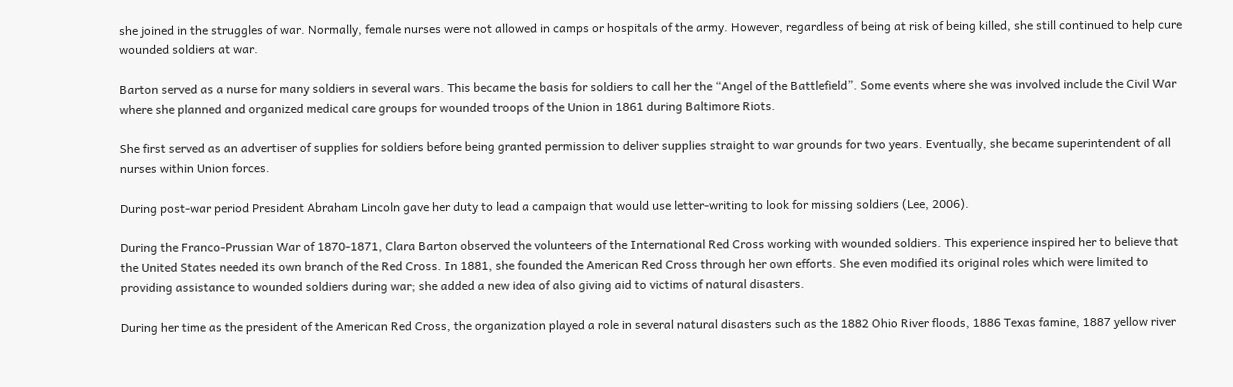she joined in the struggles of war. Normally, female nurses were not allowed in camps or hospitals of the army. However, regardless of being at risk of being killed, she still continued to help cure wounded soldiers at war.

Barton served as a nurse for many soldiers in several wars. This became the basis for soldiers to call her the “Angel of the Battlefield”. Some events where she was involved include the Civil War where she planned and organized medical care groups for wounded troops of the Union in 1861 during Baltimore Riots.

She first served as an advertiser of supplies for soldiers before being granted permission to deliver supplies straight to war grounds for two years. Eventually, she became superintendent of all nurses within Union forces.

During post-war period President Abraham Lincoln gave her duty to lead a campaign that would use letter-writing to look for missing soldiers (Lee, 2006).

During the Franco-Prussian War of 1870-1871, Clara Barton observed the volunteers of the International Red Cross working with wounded soldiers. This experience inspired her to believe that the United States needed its own branch of the Red Cross. In 1881, she founded the American Red Cross through her own efforts. She even modified its original roles which were limited to providing assistance to wounded soldiers during war; she added a new idea of also giving aid to victims of natural disasters.

During her time as the president of the American Red Cross, the organization played a role in several natural disasters such as the 1882 Ohio River floods, 1886 Texas famine, 1887 yellow river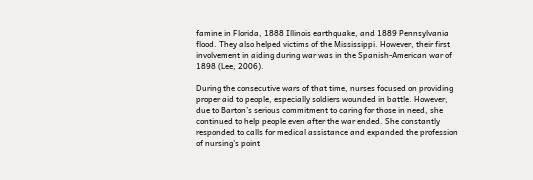famine in Florida, 1888 Illinois earthquake, and 1889 Pennsylvania flood. They also helped victims of the Mississippi. However, their first involvement in aiding during war was in the Spanish-American war of 1898 (Lee, 2006).

During the consecutive wars of that time, nurses focused on providing proper aid to people, especially soldiers wounded in battle. However, due to Barton’s serious commitment to caring for those in need, she continued to help people even after the war ended. She constantly responded to calls for medical assistance and expanded the profession of nursing’s point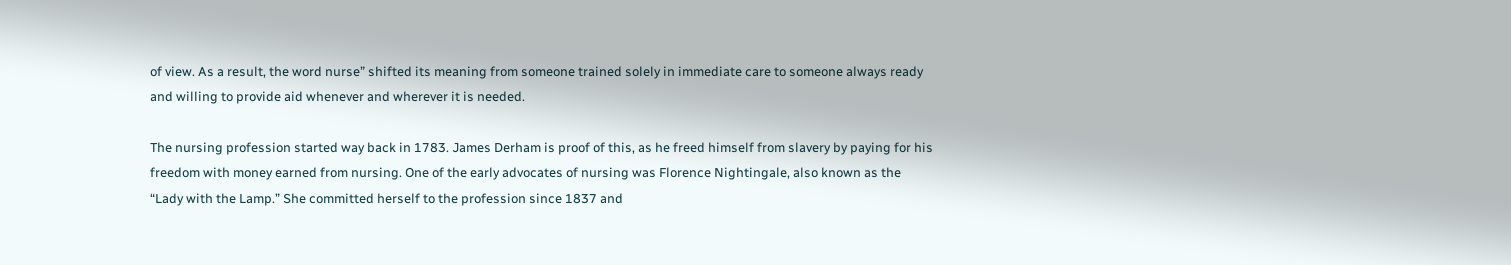of view. As a result, the word nurse” shifted its meaning from someone trained solely in immediate care to someone always ready and willing to provide aid whenever and wherever it is needed.

The nursing profession started way back in 1783. James Derham is proof of this, as he freed himself from slavery by paying for his freedom with money earned from nursing. One of the early advocates of nursing was Florence Nightingale, also known as the “Lady with the Lamp.” She committed herself to the profession since 1837 and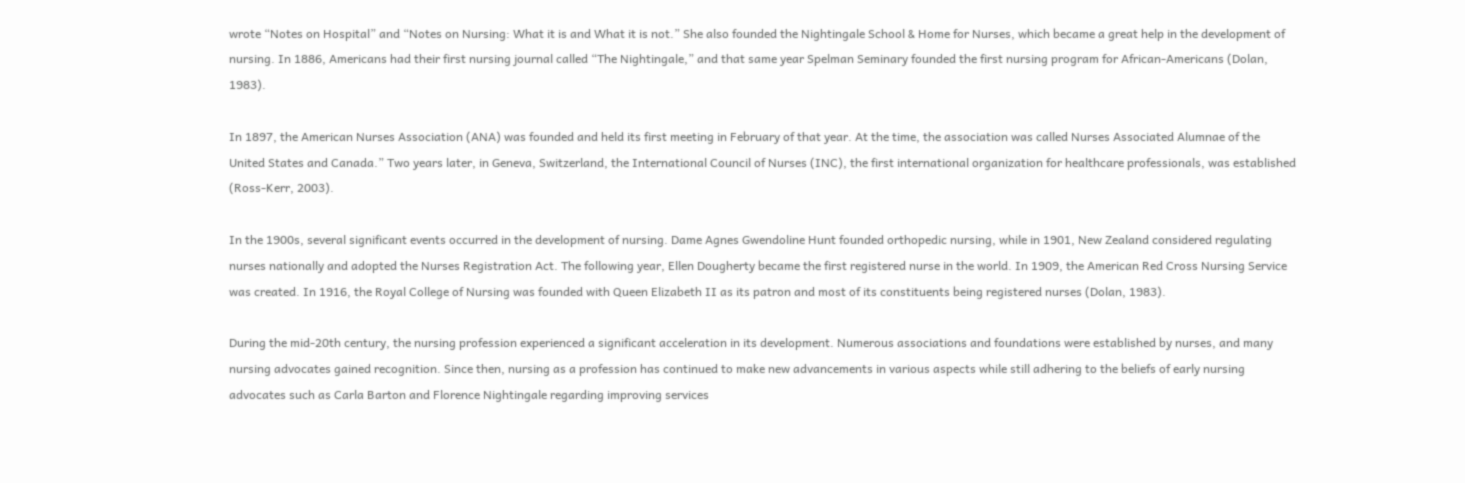wrote “Notes on Hospital” and “Notes on Nursing: What it is and What it is not.” She also founded the Nightingale School & Home for Nurses, which became a great help in the development of nursing. In 1886, Americans had their first nursing journal called “The Nightingale,” and that same year Spelman Seminary founded the first nursing program for African-Americans (Dolan, 1983).

In 1897, the American Nurses Association (ANA) was founded and held its first meeting in February of that year. At the time, the association was called Nurses Associated Alumnae of the United States and Canada.” Two years later, in Geneva, Switzerland, the International Council of Nurses (INC), the first international organization for healthcare professionals, was established (Ross-Kerr, 2003).

In the 1900s, several significant events occurred in the development of nursing. Dame Agnes Gwendoline Hunt founded orthopedic nursing, while in 1901, New Zealand considered regulating nurses nationally and adopted the Nurses Registration Act. The following year, Ellen Dougherty became the first registered nurse in the world. In 1909, the American Red Cross Nursing Service was created. In 1916, the Royal College of Nursing was founded with Queen Elizabeth II as its patron and most of its constituents being registered nurses (Dolan, 1983).

During the mid-20th century, the nursing profession experienced a significant acceleration in its development. Numerous associations and foundations were established by nurses, and many nursing advocates gained recognition. Since then, nursing as a profession has continued to make new advancements in various aspects while still adhering to the beliefs of early nursing advocates such as Carla Barton and Florence Nightingale regarding improving services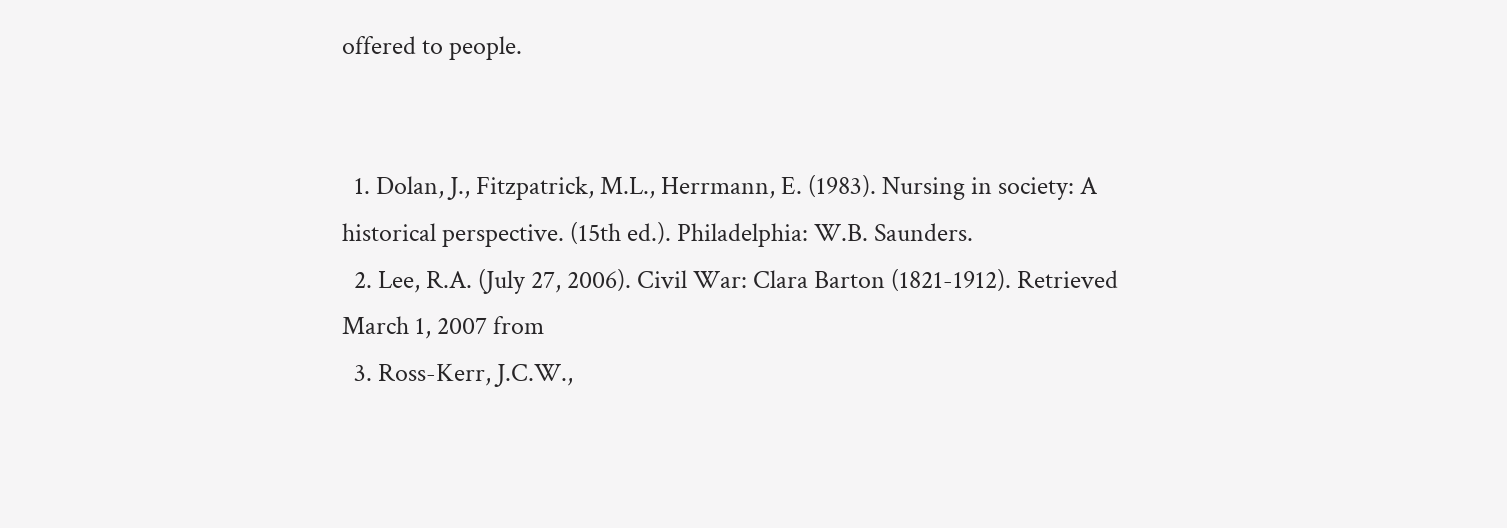offered to people.


  1. Dolan, J., Fitzpatrick, M.L., Herrmann, E. (1983). Nursing in society: A historical perspective. (15th ed.). Philadelphia: W.B. Saunders.
  2. Lee, R.A. (July 27, 2006). Civil War: Clara Barton (1821-1912). Retrieved March 1, 2007 from
  3. Ross-Kerr, J.C.W.,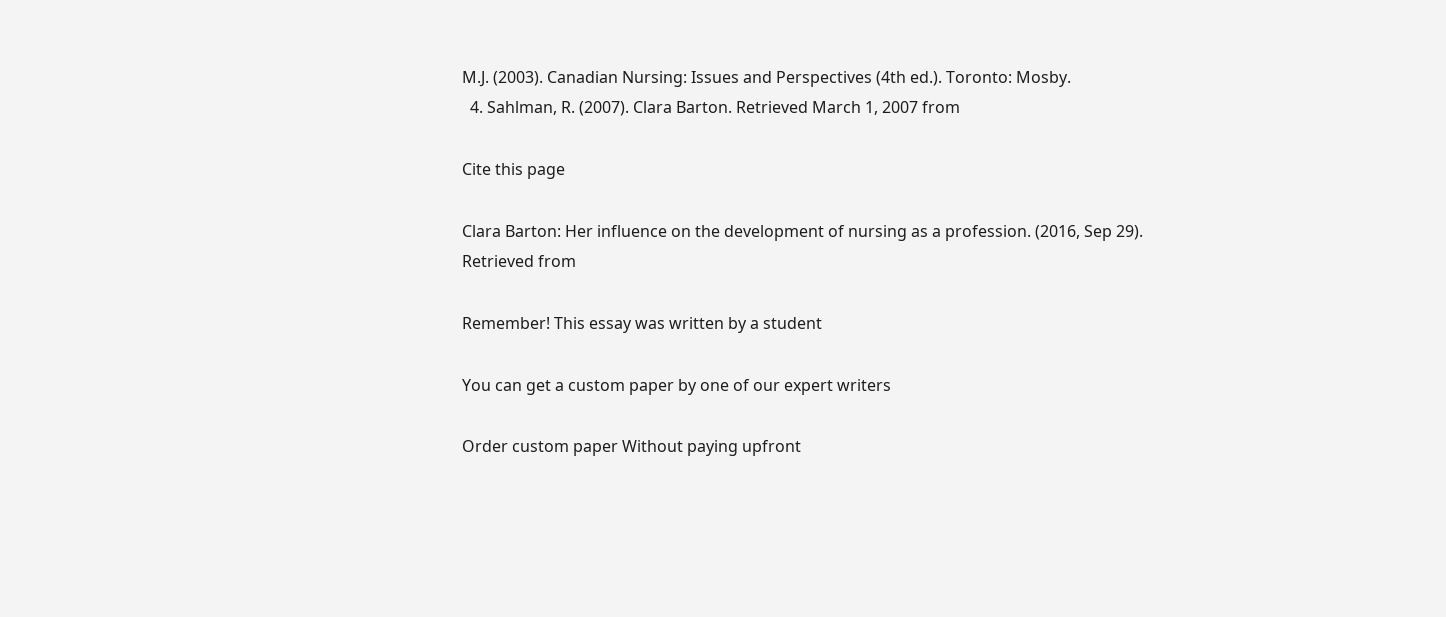M.J. (2003). Canadian Nursing: Issues and Perspectives (4th ed.). Toronto: Mosby.
  4. Sahlman, R. (2007). Clara Barton. Retrieved March 1, 2007 from

Cite this page

Clara Barton: Her influence on the development of nursing as a profession. (2016, Sep 29). Retrieved from

Remember! This essay was written by a student

You can get a custom paper by one of our expert writers

Order custom paper Without paying upfront